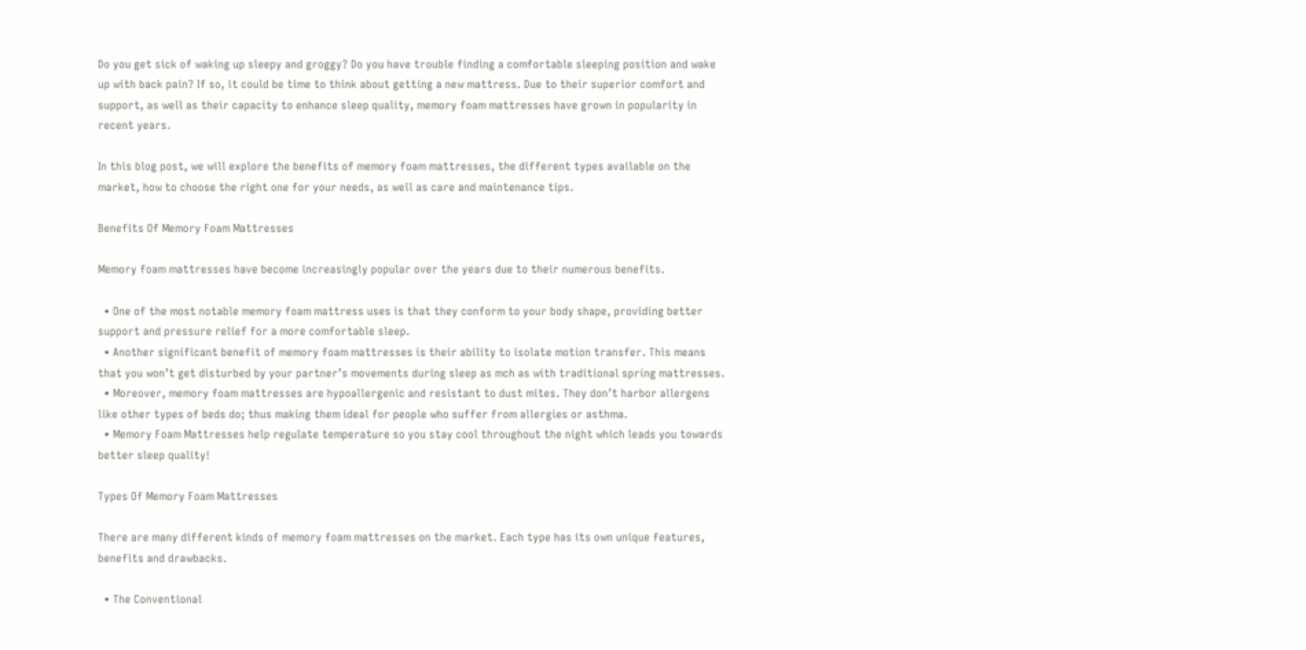Do you get sick of waking up sleepy and groggy? Do you have trouble finding a comfortable sleeping position and wake up with back pain? If so, it could be time to think about getting a new mattress. Due to their superior comfort and support, as well as their capacity to enhance sleep quality, memory foam mattresses have grown in popularity in recent years.

In this blog post, we will explore the benefits of memory foam mattresses, the different types available on the market, how to choose the right one for your needs, as well as care and maintenance tips.

Benefits Of Memory Foam Mattresses

Memory foam mattresses have become increasingly popular over the years due to their numerous benefits.

  • One of the most notable memory foam mattress uses is that they conform to your body shape, providing better support and pressure relief for a more comfortable sleep.
  • Another significant benefit of memory foam mattresses is their ability to isolate motion transfer. This means that you won’t get disturbed by your partner’s movements during sleep as mch as with traditional spring mattresses.
  • Moreover, memory foam mattresses are hypoallergenic and resistant to dust mites. They don’t harbor allergens like other types of beds do; thus making them ideal for people who suffer from allergies or asthma.
  • Memory Foam Mattresses help regulate temperature so you stay cool throughout the night which leads you towards better sleep quality!

Types Of Memory Foam Mattresses

There are many different kinds of memory foam mattresses on the market. Each type has its own unique features, benefits and drawbacks.

  • The Conventional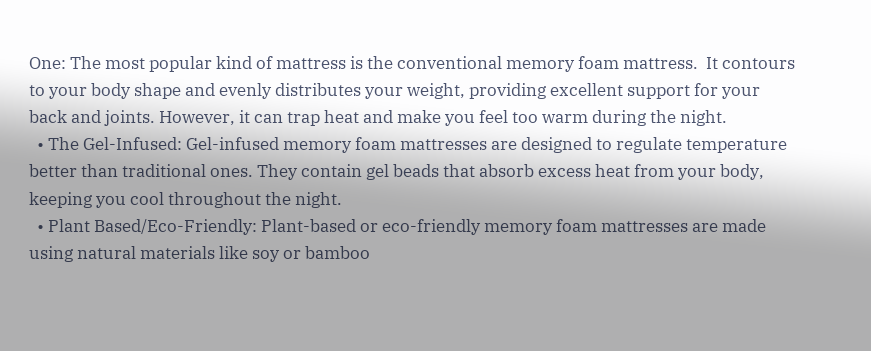One: The most popular kind of mattress is the conventional memory foam mattress.  It contours to your body shape and evenly distributes your weight, providing excellent support for your back and joints. However, it can trap heat and make you feel too warm during the night.
  • The Gel-Infused: Gel-infused memory foam mattresses are designed to regulate temperature better than traditional ones. They contain gel beads that absorb excess heat from your body, keeping you cool throughout the night.
  • Plant Based/Eco-Friendly: Plant-based or eco-friendly memory foam mattresses are made using natural materials like soy or bamboo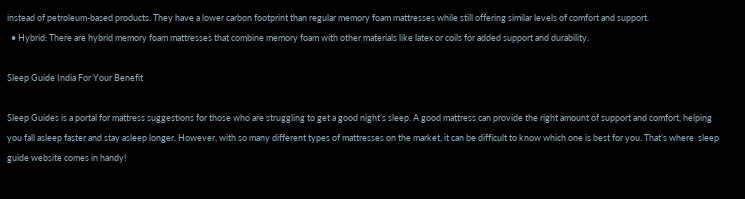instead of petroleum-based products. They have a lower carbon footprint than regular memory foam mattresses while still offering similar levels of comfort and support.
  • Hybrid: There are hybrid memory foam mattresses that combine memory foam with other materials like latex or coils for added support and durability.

Sleep Guide India For Your Benefit

Sleep Guides is a portal for mattress suggestions for those who are struggling to get a good night’s sleep. A good mattress can provide the right amount of support and comfort, helping you fall asleep faster and stay asleep longer. However, with so many different types of mattresses on the market, it can be difficult to know which one is best for you. That’s where  sleep guide website comes in handy!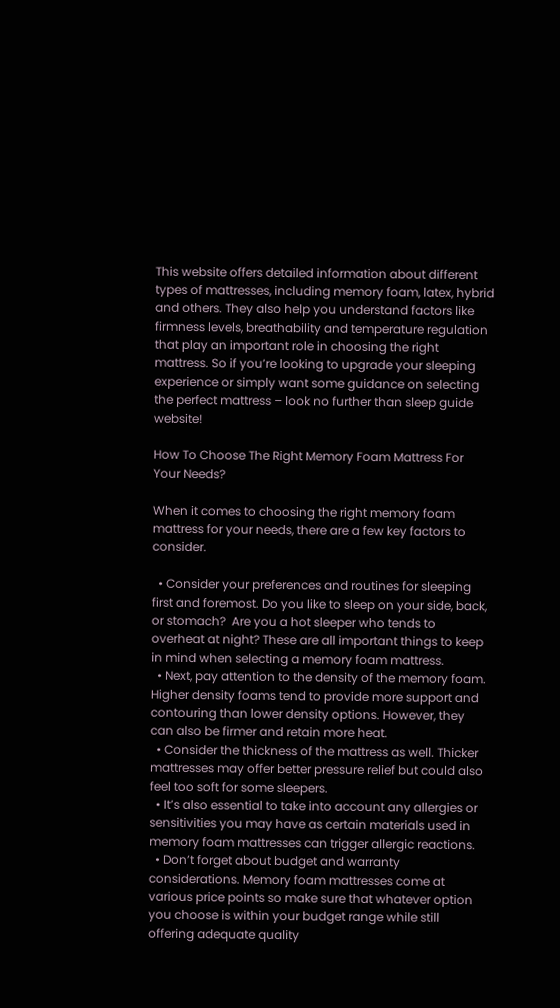This website offers detailed information about different types of mattresses, including memory foam, latex, hybrid and others. They also help you understand factors like firmness levels, breathability and temperature regulation that play an important role in choosing the right mattress. So if you’re looking to upgrade your sleeping experience or simply want some guidance on selecting the perfect mattress – look no further than sleep guide website!

How To Choose The Right Memory Foam Mattress For Your Needs?

When it comes to choosing the right memory foam mattress for your needs, there are a few key factors to consider.

  • Consider your preferences and routines for sleeping first and foremost. Do you like to sleep on your side, back, or stomach?  Are you a hot sleeper who tends to overheat at night? These are all important things to keep in mind when selecting a memory foam mattress.
  • Next, pay attention to the density of the memory foam. Higher density foams tend to provide more support and contouring than lower density options. However, they can also be firmer and retain more heat.
  • Consider the thickness of the mattress as well. Thicker mattresses may offer better pressure relief but could also feel too soft for some sleepers.
  • It’s also essential to take into account any allergies or sensitivities you may have as certain materials used in memory foam mattresses can trigger allergic reactions.
  • Don’t forget about budget and warranty considerations. Memory foam mattresses come at various price points so make sure that whatever option you choose is within your budget range while still offering adequate quality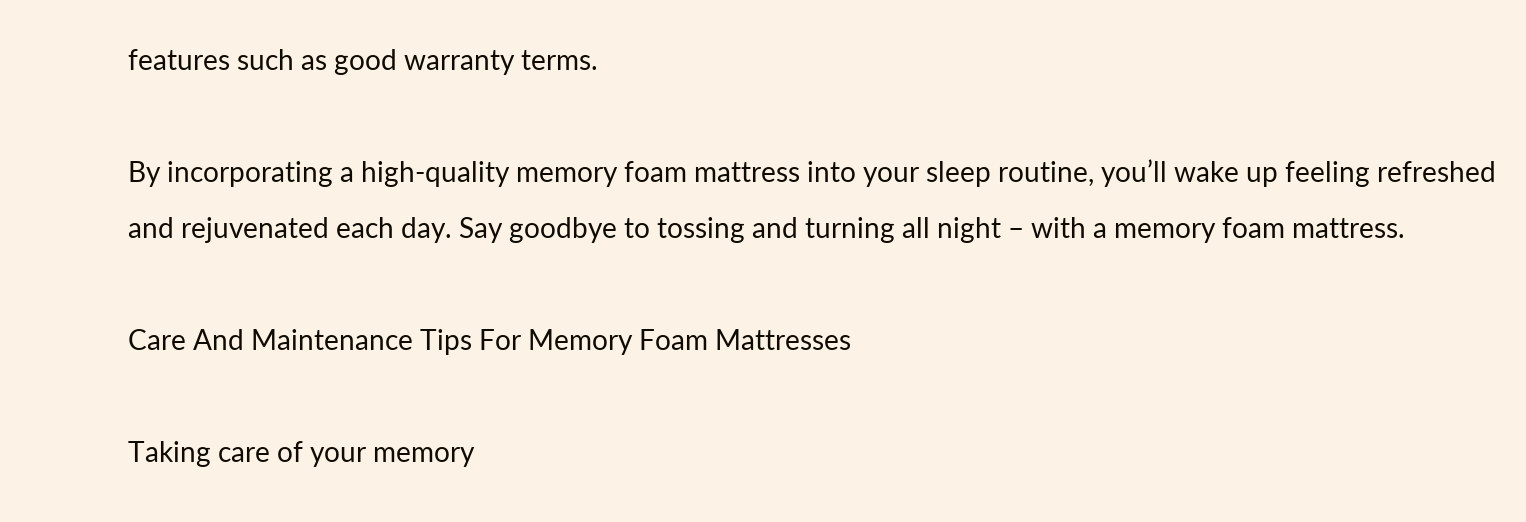features such as good warranty terms.

By incorporating a high-quality memory foam mattress into your sleep routine, you’ll wake up feeling refreshed and rejuvenated each day. Say goodbye to tossing and turning all night – with a memory foam mattress.

Care And Maintenance Tips For Memory Foam Mattresses

Taking care of your memory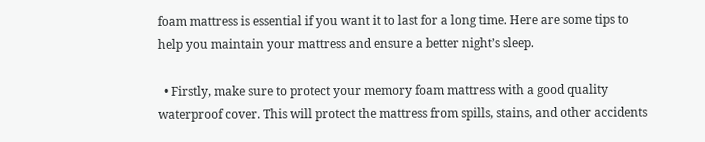foam mattress is essential if you want it to last for a long time. Here are some tips to help you maintain your mattress and ensure a better night’s sleep.

  • Firstly, make sure to protect your memory foam mattress with a good quality waterproof cover. This will protect the mattress from spills, stains, and other accidents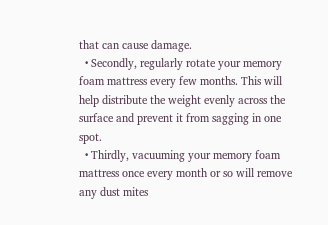that can cause damage.
  • Secondly, regularly rotate your memory foam mattress every few months. This will help distribute the weight evenly across the surface and prevent it from sagging in one spot.
  • Thirdly, vacuuming your memory foam mattress once every month or so will remove any dust mites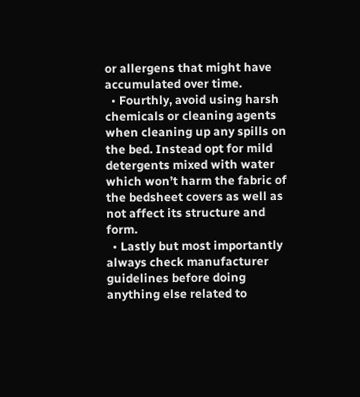or allergens that might have accumulated over time.
  • Fourthly, avoid using harsh chemicals or cleaning agents when cleaning up any spills on the bed. Instead opt for mild detergents mixed with water which won’t harm the fabric of the bedsheet covers as well as not affect its structure and form.
  • Lastly but most importantly always check manufacturer guidelines before doing anything else related to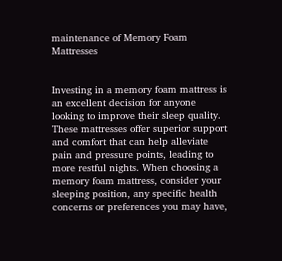maintenance of Memory Foam Mattresses


Investing in a memory foam mattress is an excellent decision for anyone looking to improve their sleep quality. These mattresses offer superior support and comfort that can help alleviate pain and pressure points, leading to more restful nights. When choosing a memory foam mattress, consider your sleeping position, any specific health concerns or preferences you may have,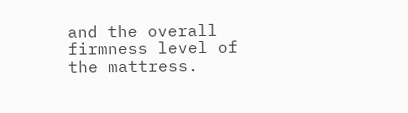and the overall firmness level of the mattress.